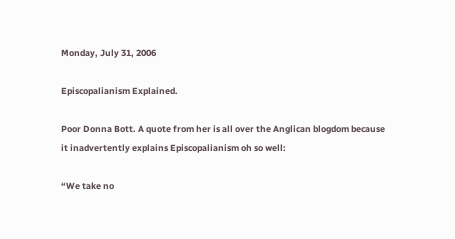Monday, July 31, 2006

Episcopalianism Explained.

Poor Donna Bott. A quote from her is all over the Anglican blogdom because it inadvertently explains Episcopalianism oh so well:

“We take no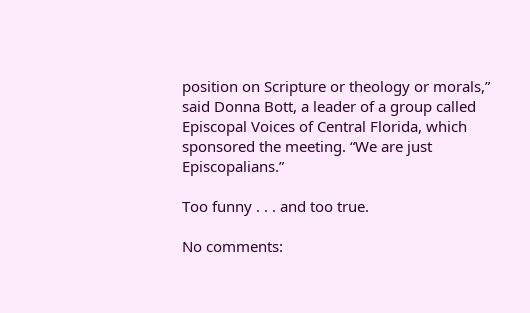position on Scripture or theology or morals,” said Donna Bott, a leader of a group called Episcopal Voices of Central Florida, which sponsored the meeting. “We are just Episcopalians.”

Too funny . . . and too true.

No comments: